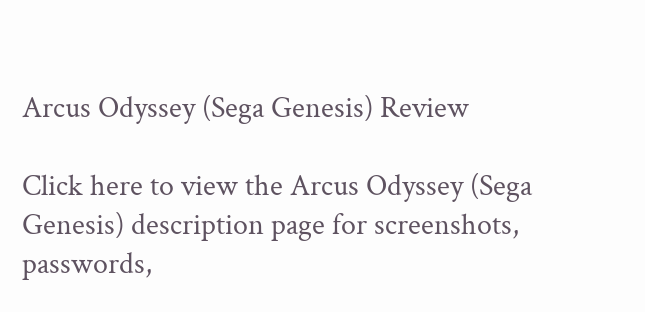Arcus Odyssey (Sega Genesis) Review

Click here to view the Arcus Odyssey (Sega Genesis) description page for screenshots, passwords,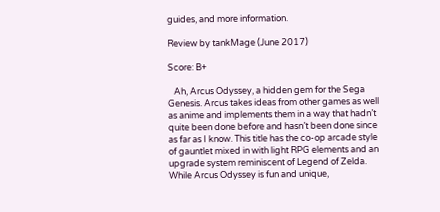guides, and more information.

Review by tankMage (June 2017)

Score: B+

   Ah, Arcus Odyssey, a hidden gem for the Sega Genesis. Arcus takes ideas from other games as well as anime and implements them in a way that hadn’t quite been done before and hasn’t been done since as far as I know. This title has the co-op arcade style of gauntlet mixed in with light RPG elements and an upgrade system reminiscent of Legend of Zelda. While Arcus Odyssey is fun and unique,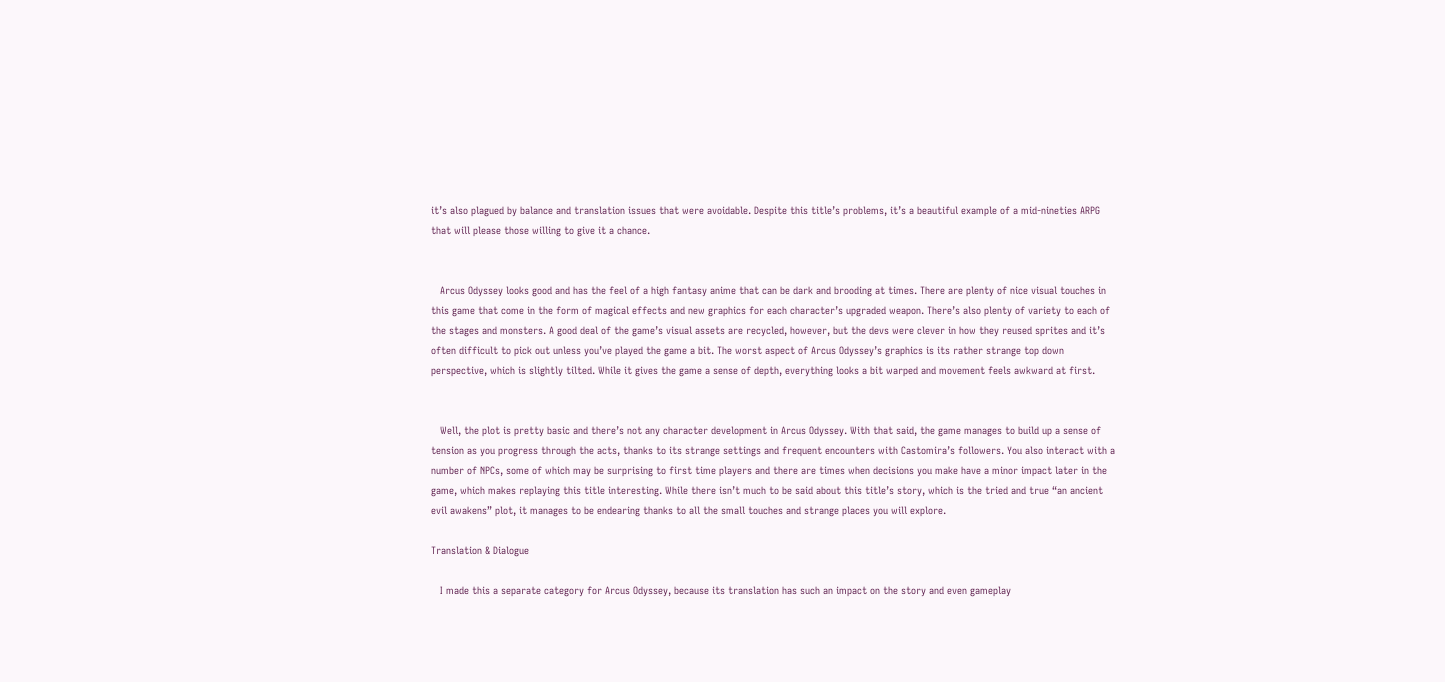it’s also plagued by balance and translation issues that were avoidable. Despite this title’s problems, it’s a beautiful example of a mid-nineties ARPG that will please those willing to give it a chance.


   Arcus Odyssey looks good and has the feel of a high fantasy anime that can be dark and brooding at times. There are plenty of nice visual touches in this game that come in the form of magical effects and new graphics for each character’s upgraded weapon. There’s also plenty of variety to each of the stages and monsters. A good deal of the game’s visual assets are recycled, however, but the devs were clever in how they reused sprites and it’s often difficult to pick out unless you’ve played the game a bit. The worst aspect of Arcus Odyssey’s graphics is its rather strange top down perspective, which is slightly tilted. While it gives the game a sense of depth, everything looks a bit warped and movement feels awkward at first.


   Well, the plot is pretty basic and there’s not any character development in Arcus Odyssey. With that said, the game manages to build up a sense of tension as you progress through the acts, thanks to its strange settings and frequent encounters with Castomira’s followers. You also interact with a number of NPCs, some of which may be surprising to first time players and there are times when decisions you make have a minor impact later in the game, which makes replaying this title interesting. While there isn’t much to be said about this title’s story, which is the tried and true “an ancient evil awakens” plot, it manages to be endearing thanks to all the small touches and strange places you will explore.

Translation & Dialogue

   I made this a separate category for Arcus Odyssey, because its translation has such an impact on the story and even gameplay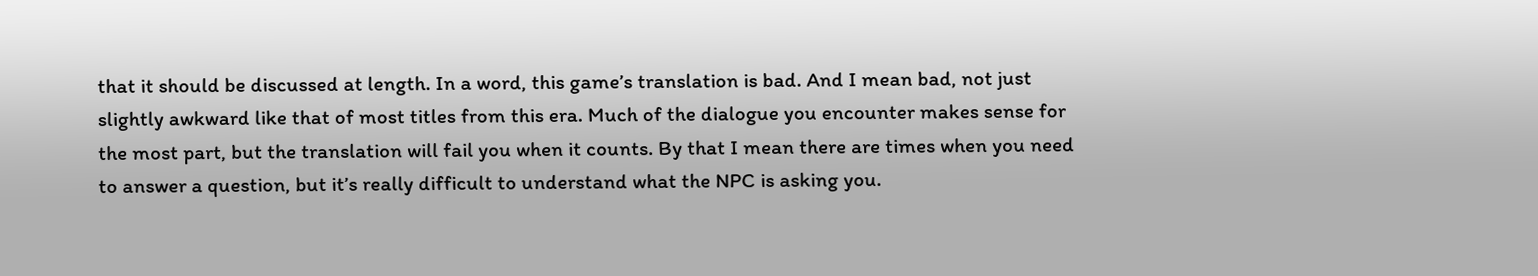that it should be discussed at length. In a word, this game’s translation is bad. And I mean bad, not just slightly awkward like that of most titles from this era. Much of the dialogue you encounter makes sense for the most part, but the translation will fail you when it counts. By that I mean there are times when you need to answer a question, but it’s really difficult to understand what the NPC is asking you.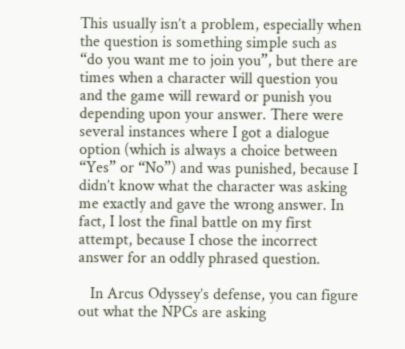This usually isn’t a problem, especially when the question is something simple such as “do you want me to join you”, but there are times when a character will question you and the game will reward or punish you depending upon your answer. There were several instances where I got a dialogue option (which is always a choice between “Yes” or “No”) and was punished, because I didn’t know what the character was asking me exactly and gave the wrong answer. In fact, I lost the final battle on my first attempt, because I chose the incorrect answer for an oddly phrased question.

   In Arcus Odyssey’s defense, you can figure out what the NPCs are asking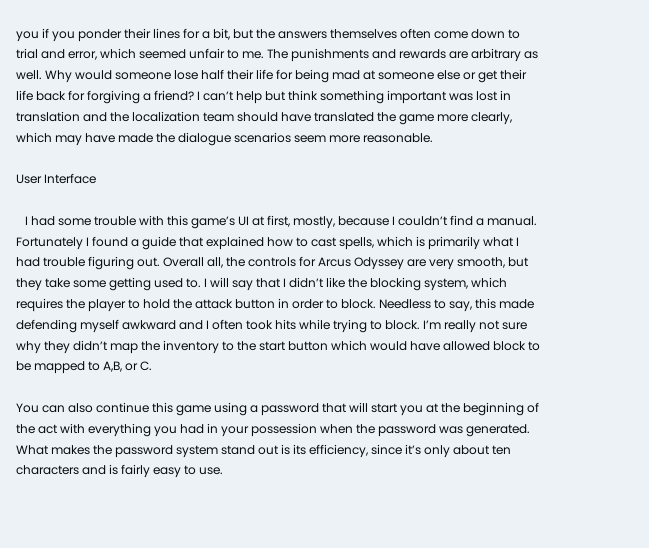you if you ponder their lines for a bit, but the answers themselves often come down to trial and error, which seemed unfair to me. The punishments and rewards are arbitrary as well. Why would someone lose half their life for being mad at someone else or get their life back for forgiving a friend? I can’t help but think something important was lost in translation and the localization team should have translated the game more clearly, which may have made the dialogue scenarios seem more reasonable.

User Interface

   I had some trouble with this game’s UI at first, mostly, because I couldn’t find a manual. Fortunately I found a guide that explained how to cast spells, which is primarily what I had trouble figuring out. Overall all, the controls for Arcus Odyssey are very smooth, but they take some getting used to. I will say that I didn’t like the blocking system, which requires the player to hold the attack button in order to block. Needless to say, this made defending myself awkward and I often took hits while trying to block. I’m really not sure why they didn’t map the inventory to the start button which would have allowed block to be mapped to A,B, or C.

You can also continue this game using a password that will start you at the beginning of the act with everything you had in your possession when the password was generated. What makes the password system stand out is its efficiency, since it’s only about ten characters and is fairly easy to use.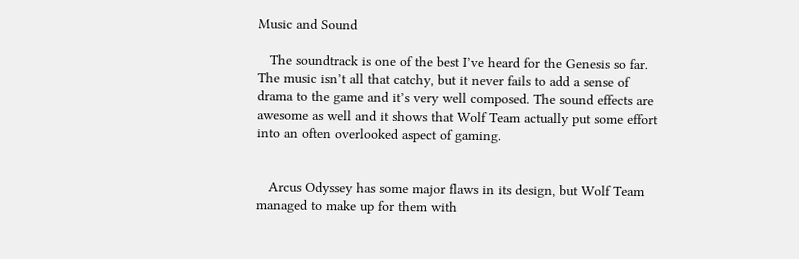Music and Sound

   The soundtrack is one of the best I’ve heard for the Genesis so far. The music isn’t all that catchy, but it never fails to add a sense of drama to the game and it’s very well composed. The sound effects are awesome as well and it shows that Wolf Team actually put some effort into an often overlooked aspect of gaming.


   Arcus Odyssey has some major flaws in its design, but Wolf Team managed to make up for them with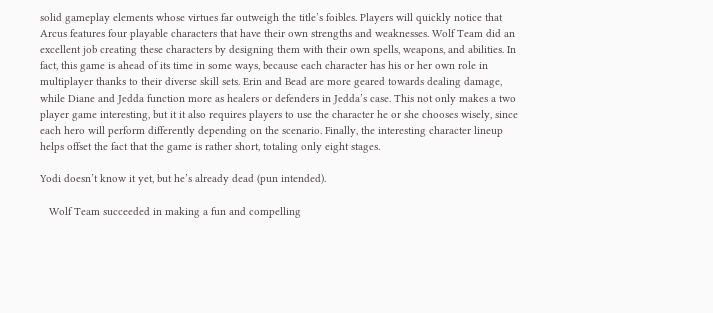solid gameplay elements whose virtues far outweigh the title’s foibles. Players will quickly notice that Arcus features four playable characters that have their own strengths and weaknesses. Wolf Team did an excellent job creating these characters by designing them with their own spells, weapons, and abilities. In fact, this game is ahead of its time in some ways, because each character has his or her own role in multiplayer thanks to their diverse skill sets. Erin and Bead are more geared towards dealing damage, while Diane and Jedda function more as healers or defenders in Jedda’s case. This not only makes a two player game interesting, but it it also requires players to use the character he or she chooses wisely, since each hero will perform differently depending on the scenario. Finally, the interesting character lineup helps offset the fact that the game is rather short, totaling only eight stages.

Yodi doesn’t know it yet, but he’s already dead (pun intended).

   Wolf Team succeeded in making a fun and compelling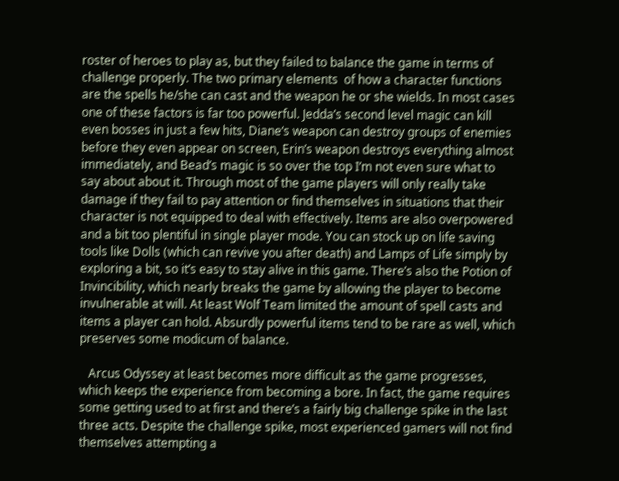roster of heroes to play as, but they failed to balance the game in terms of challenge properly. The two primary elements  of how a character functions are the spells he/she can cast and the weapon he or she wields. In most cases one of these factors is far too powerful. Jedda’s second level magic can kill even bosses in just a few hits, Diane‘s weapon can destroy groups of enemies before they even appear on screen, Erin’s weapon destroys everything almost immediately, and Bead’s magic is so over the top I’m not even sure what to say about about it. Through most of the game players will only really take damage if they fail to pay attention or find themselves in situations that their character is not equipped to deal with effectively. Items are also overpowered and a bit too plentiful in single player mode. You can stock up on life saving tools like Dolls (which can revive you after death) and Lamps of Life simply by exploring a bit, so it’s easy to stay alive in this game. There’s also the Potion of Invincibility, which nearly breaks the game by allowing the player to become invulnerable at will. At least Wolf Team limited the amount of spell casts and items a player can hold. Absurdly powerful items tend to be rare as well, which preserves some modicum of balance.

   Arcus Odyssey at least becomes more difficult as the game progresses, which keeps the experience from becoming a bore. In fact, the game requires some getting used to at first and there’s a fairly big challenge spike in the last three acts. Despite the challenge spike, most experienced gamers will not find themselves attempting a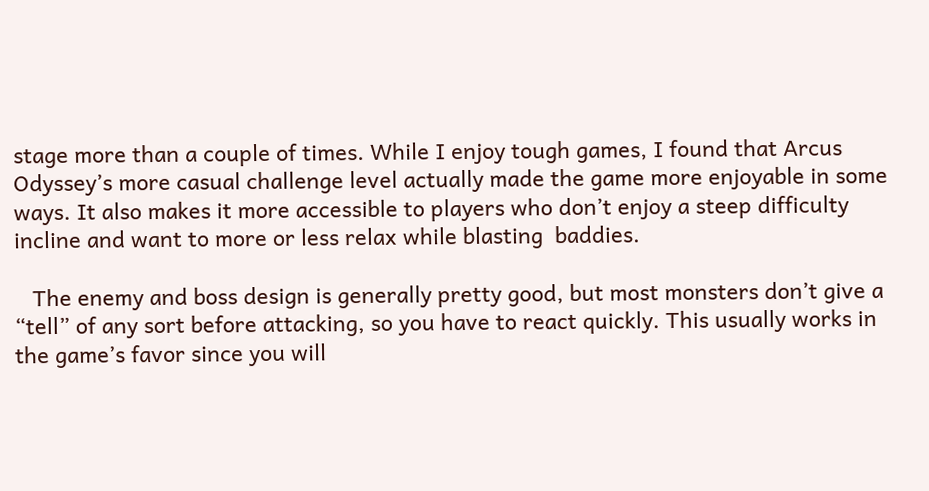stage more than a couple of times. While I enjoy tough games, I found that Arcus Odyssey’s more casual challenge level actually made the game more enjoyable in some ways. It also makes it more accessible to players who don’t enjoy a steep difficulty incline and want to more or less relax while blasting  baddies.

   The enemy and boss design is generally pretty good, but most monsters don’t give a “tell” of any sort before attacking, so you have to react quickly. This usually works in the game’s favor since you will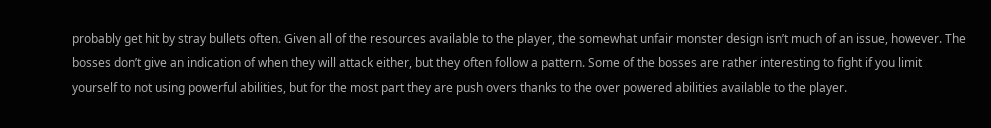probably get hit by stray bullets often. Given all of the resources available to the player, the somewhat unfair monster design isn’t much of an issue, however. The bosses don’t give an indication of when they will attack either, but they often follow a pattern. Some of the bosses are rather interesting to fight if you limit yourself to not using powerful abilities, but for the most part they are push overs thanks to the over powered abilities available to the player.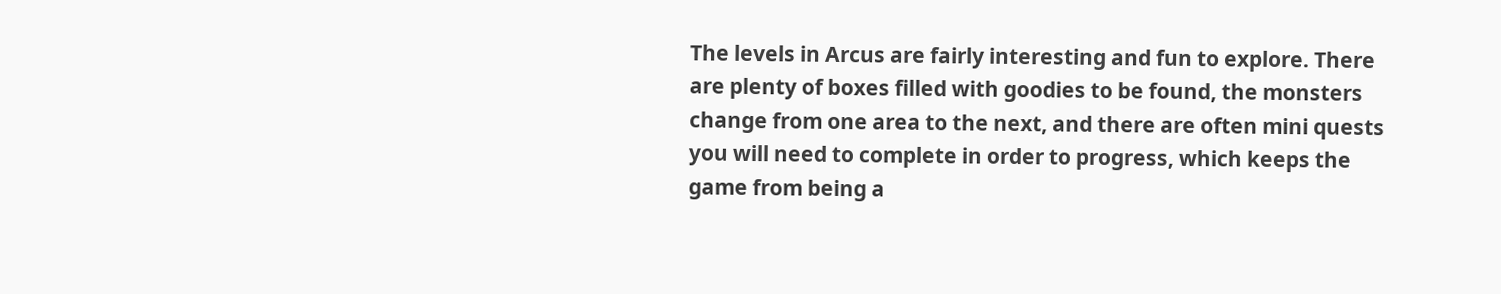The levels in Arcus are fairly interesting and fun to explore. There are plenty of boxes filled with goodies to be found, the monsters change from one area to the next, and there are often mini quests you will need to complete in order to progress, which keeps the game from being a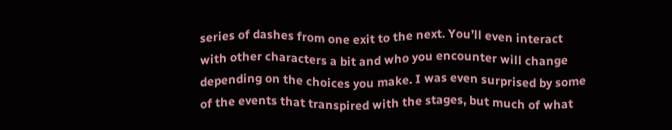series of dashes from one exit to the next. You’ll even interact with other characters a bit and who you encounter will change depending on the choices you make. I was even surprised by some of the events that transpired with the stages, but much of what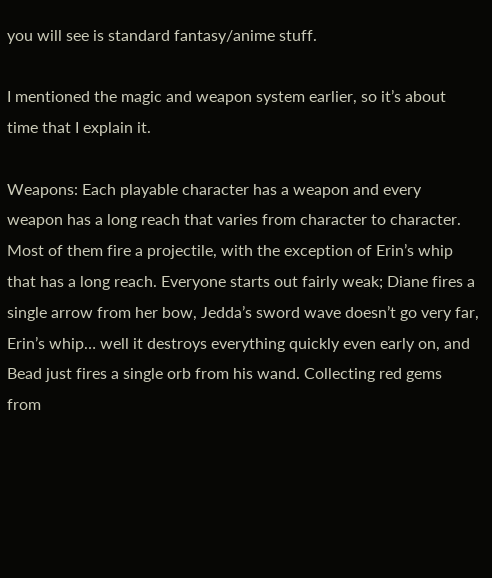you will see is standard fantasy/anime stuff.

I mentioned the magic and weapon system earlier, so it’s about time that I explain it.

Weapons: Each playable character has a weapon and every weapon has a long reach that varies from character to character. Most of them fire a projectile, with the exception of Erin’s whip that has a long reach. Everyone starts out fairly weak; Diane fires a single arrow from her bow, Jedda’s sword wave doesn’t go very far, Erin’s whip… well it destroys everything quickly even early on, and Bead just fires a single orb from his wand. Collecting red gems from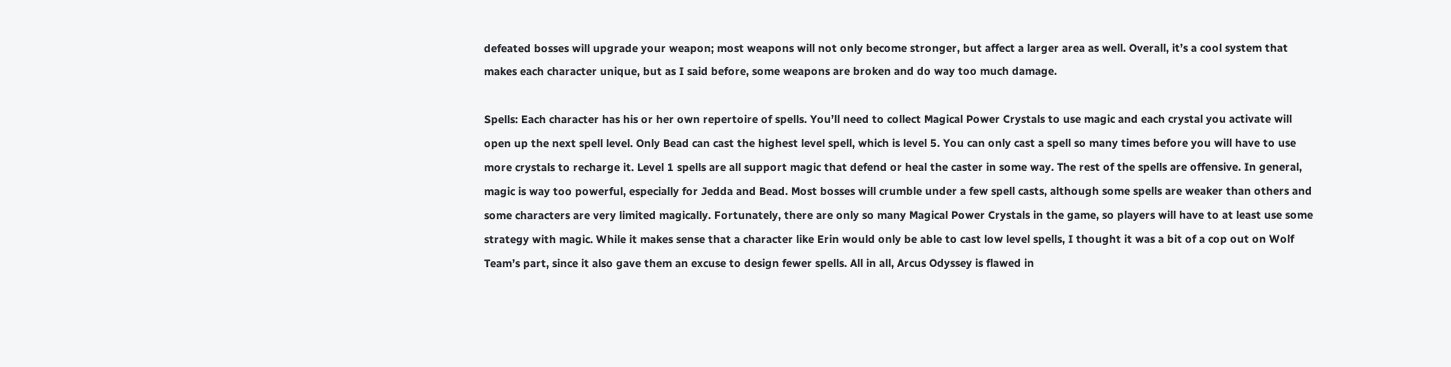defeated bosses will upgrade your weapon; most weapons will not only become stronger, but affect a larger area as well. Overall, it’s a cool system that makes each character unique, but as I said before, some weapons are broken and do way too much damage.

Spells: Each character has his or her own repertoire of spells. You’ll need to collect Magical Power Crystals to use magic and each crystal you activate will open up the next spell level. Only Bead can cast the highest level spell, which is level 5. You can only cast a spell so many times before you will have to use more crystals to recharge it. Level 1 spells are all support magic that defend or heal the caster in some way. The rest of the spells are offensive. In general, magic is way too powerful, especially for Jedda and Bead. Most bosses will crumble under a few spell casts, although some spells are weaker than others and some characters are very limited magically. Fortunately, there are only so many Magical Power Crystals in the game, so players will have to at least use some strategy with magic. While it makes sense that a character like Erin would only be able to cast low level spells, I thought it was a bit of a cop out on Wolf Team’s part, since it also gave them an excuse to design fewer spells. All in all, Arcus Odyssey is flawed in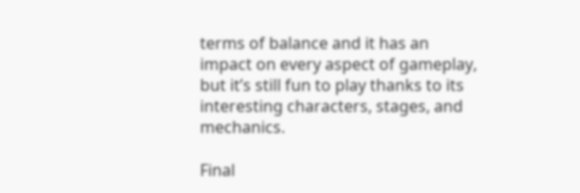terms of balance and it has an impact on every aspect of gameplay, but it’s still fun to play thanks to its interesting characters, stages, and mechanics.

Final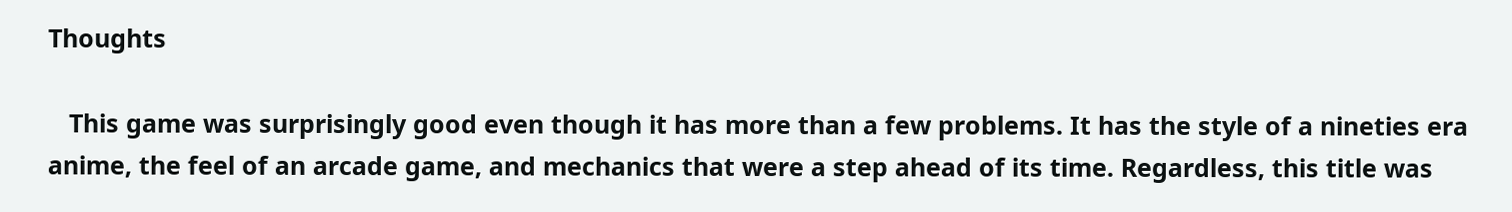Thoughts

   This game was surprisingly good even though it has more than a few problems. It has the style of a nineties era anime, the feel of an arcade game, and mechanics that were a step ahead of its time. Regardless, this title was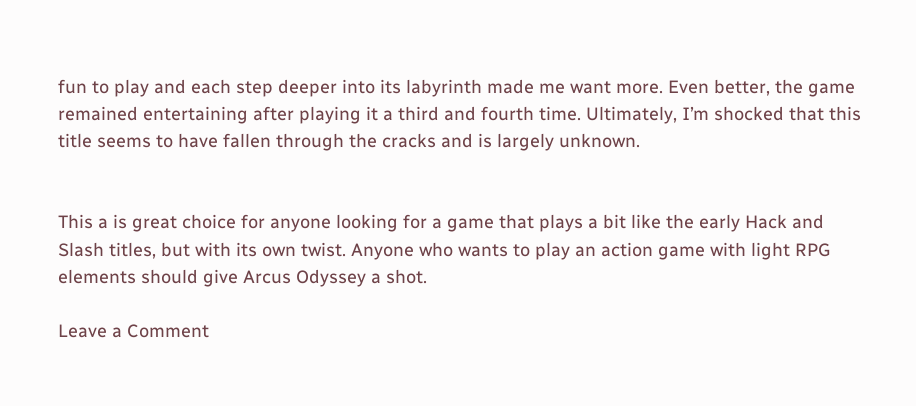fun to play and each step deeper into its labyrinth made me want more. Even better, the game remained entertaining after playing it a third and fourth time. Ultimately, I’m shocked that this title seems to have fallen through the cracks and is largely unknown.


This a is great choice for anyone looking for a game that plays a bit like the early Hack and Slash titles, but with its own twist. Anyone who wants to play an action game with light RPG elements should give Arcus Odyssey a shot.

Leave a Comment